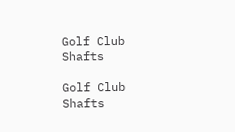Golf Club Shafts

Golf Club Shafts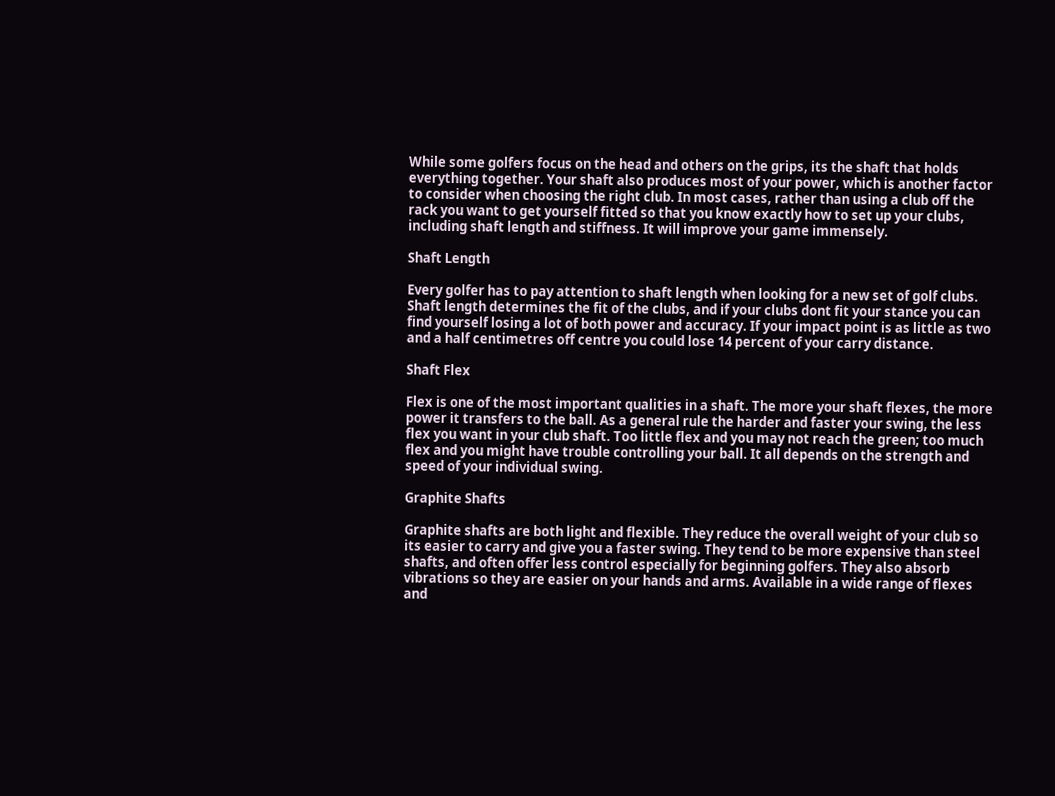While some golfers focus on the head and others on the grips, its the shaft that holds everything together. Your shaft also produces most of your power, which is another factor to consider when choosing the right club. In most cases, rather than using a club off the rack you want to get yourself fitted so that you know exactly how to set up your clubs, including shaft length and stiffness. It will improve your game immensely.

Shaft Length

Every golfer has to pay attention to shaft length when looking for a new set of golf clubs. Shaft length determines the fit of the clubs, and if your clubs dont fit your stance you can find yourself losing a lot of both power and accuracy. If your impact point is as little as two and a half centimetres off centre you could lose 14 percent of your carry distance.

Shaft Flex

Flex is one of the most important qualities in a shaft. The more your shaft flexes, the more power it transfers to the ball. As a general rule the harder and faster your swing, the less flex you want in your club shaft. Too little flex and you may not reach the green; too much flex and you might have trouble controlling your ball. It all depends on the strength and speed of your individual swing.

Graphite Shafts

Graphite shafts are both light and flexible. They reduce the overall weight of your club so its easier to carry and give you a faster swing. They tend to be more expensive than steel shafts, and often offer less control especially for beginning golfers. They also absorb vibrations so they are easier on your hands and arms. Available in a wide range of flexes and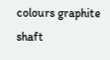colours graphite shaft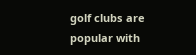golf clubs are popular with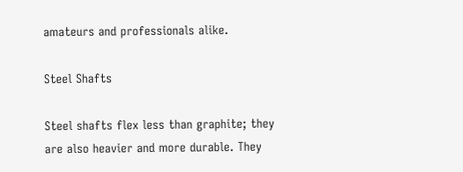amateurs and professionals alike.

Steel Shafts

Steel shafts flex less than graphite; they are also heavier and more durable. They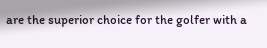are the superior choice for the golfer with a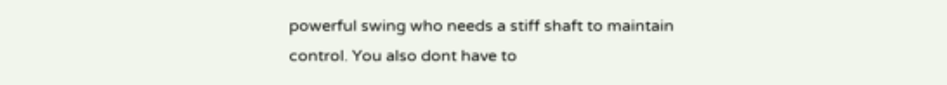powerful swing who needs a stiff shaft to maintain control. You also dont have to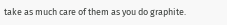take as much care of them as you do graphite.